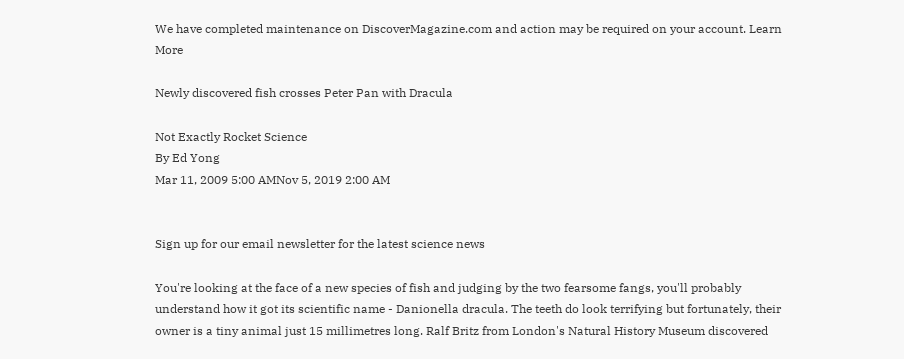We have completed maintenance on DiscoverMagazine.com and action may be required on your account. Learn More

Newly discovered fish crosses Peter Pan with Dracula

Not Exactly Rocket Science
By Ed Yong
Mar 11, 2009 5:00 AMNov 5, 2019 2:00 AM


Sign up for our email newsletter for the latest science news

You're looking at the face of a new species of fish and judging by the two fearsome fangs, you'll probably understand how it got its scientific name - Danionella dracula. The teeth do look terrifying but fortunately, their owner is a tiny animal just 15 millimetres long. Ralf Britz from London's Natural History Museum discovered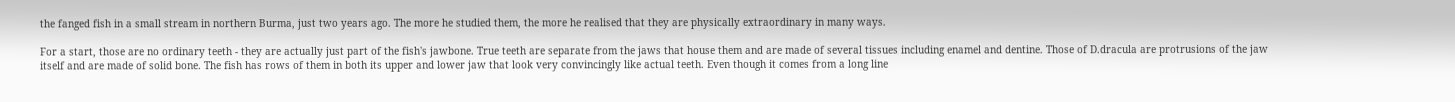the fanged fish in a small stream in northern Burma, just two years ago. The more he studied them, the more he realised that they are physically extraordinary in many ways.

For a start, those are no ordinary teeth - they are actually just part of the fish's jawbone. True teeth are separate from the jaws that house them and are made of several tissues including enamel and dentine. Those of D.dracula are protrusions of the jaw itself and are made of solid bone. The fish has rows of them in both its upper and lower jaw that look very convincingly like actual teeth. Even though it comes from a long line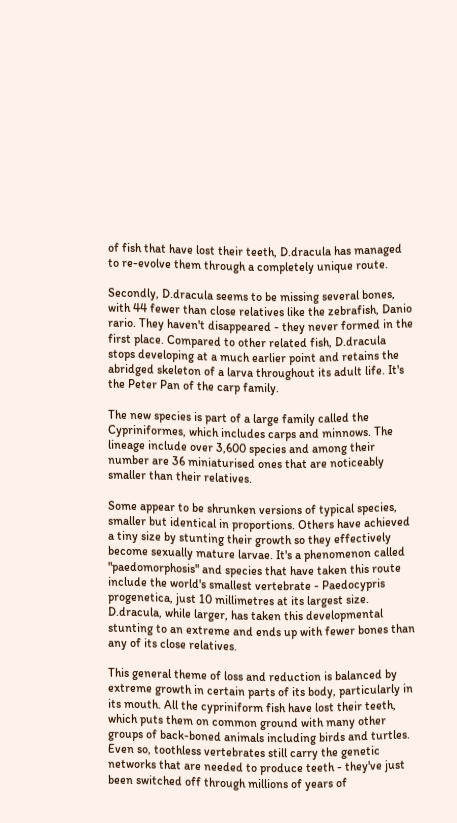of fish that have lost their teeth, D.dracula has managed to re-evolve them through a completely unique route.

Secondly, D.dracula seems to be missing several bones, with 44 fewer than close relatives like the zebrafish, Danio rario. They haven't disappeared - they never formed in the first place. Compared to other related fish, D.dracula stops developing at a much earlier point and retains the abridged skeleton of a larva throughout its adult life. It's the Peter Pan of the carp family.

The new species is part of a large family called the Cypriniformes, which includes carps and minnows. The lineage include over 3,600 species and among their number are 36 miniaturised ones that are noticeably smaller than their relatives.

Some appear to be shrunken versions of typical species, smaller but identical in proportions. Others have achieved a tiny size by stunting their growth so they effectively become sexually mature larvae. It's a phenomenon called "paedomorphosis" and species that have taken this route include the world's smallest vertebrate - Paedocypris progenetica, just 10 millimetres at its largest size. D.dracula, while larger, has taken this developmental stunting to an extreme and ends up with fewer bones than any of its close relatives.

This general theme of loss and reduction is balanced by extreme growth in certain parts of its body, particularly in its mouth. All the cypriniform fish have lost their teeth, which puts them on common ground with many other groups of back-boned animals including birds and turtles. Even so, toothless vertebrates still carry the genetic networks that are needed to produce teeth - they've just been switched off through millions of years of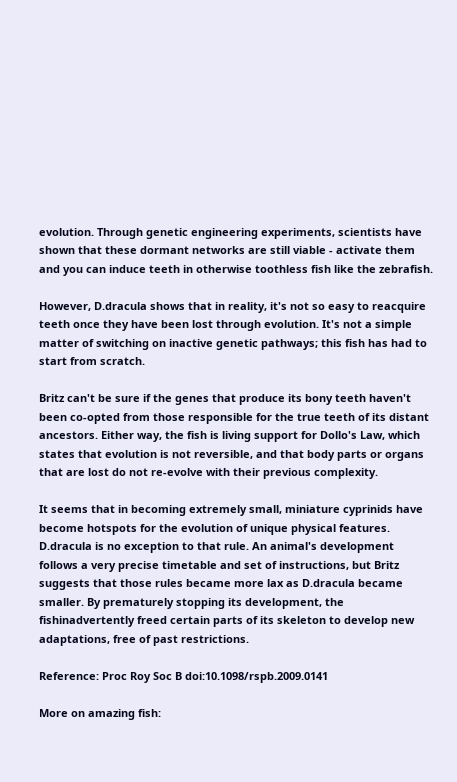evolution. Through genetic engineering experiments, scientists have shown that these dormant networks are still viable - activate them and you can induce teeth in otherwise toothless fish like the zebrafish.

However, D.dracula shows that in reality, it's not so easy to reacquire teeth once they have been lost through evolution. It's not a simple matter of switching on inactive genetic pathways; this fish has had to start from scratch.

Britz can't be sure if the genes that produce its bony teeth haven't been co-opted from those responsible for the true teeth of its distant ancestors. Either way, the fish is living support for Dollo's Law, which states that evolution is not reversible, and that body parts or organs that are lost do not re-evolve with their previous complexity.

It seems that in becoming extremely small, miniature cyprinids have become hotspots for the evolution of unique physical features. D.dracula is no exception to that rule. An animal's development follows a very precise timetable and set of instructions, but Britz suggests that those rules became more lax as D.dracula became smaller. By prematurely stopping its development, the fishinadvertently freed certain parts of its skeleton to develop new adaptations, free of past restrictions.

Reference: Proc Roy Soc B doi:10.1098/rspb.2009.0141

More on amazing fish: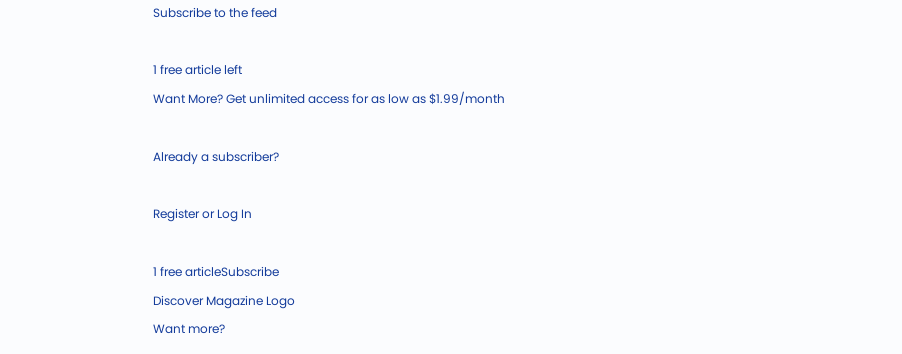Subscribe to the feed

1 free article left
Want More? Get unlimited access for as low as $1.99/month

Already a subscriber?

Register or Log In

1 free articleSubscribe
Discover Magazine Logo
Want more?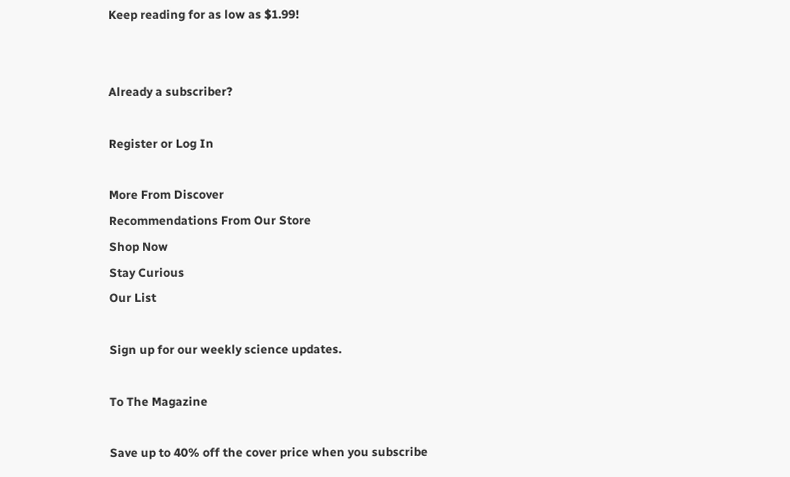Keep reading for as low as $1.99!


Already a subscriber?

Register or Log In

More From Discover
Recommendations From Our Store
Shop Now
Stay Curious
Our List

Sign up for our weekly science updates.

To The Magazine

Save up to 40% off the cover price when you subscribe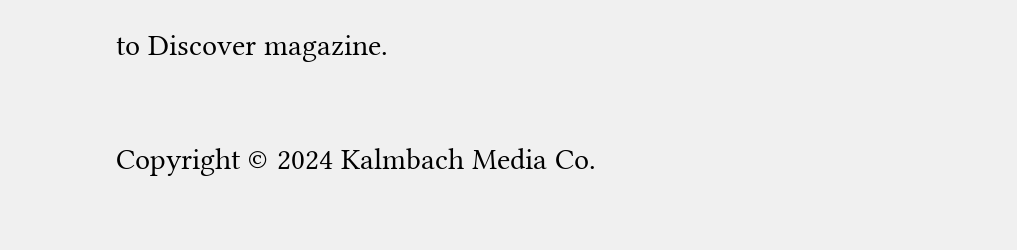to Discover magazine.

Copyright © 2024 Kalmbach Media Co.